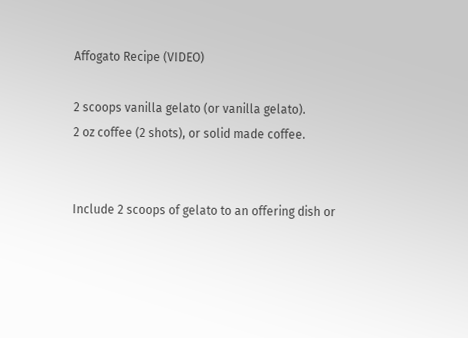Affogato Recipe (VIDEO)

2 scoops vanilla gelato (or vanilla gelato).
2 oz coffee (2 shots), or solid made coffee.


Include 2 scoops of gelato to an offering dish or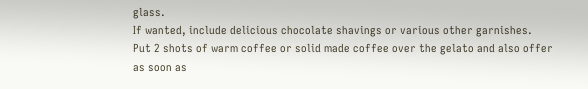glass.
If wanted, include delicious chocolate shavings or various other garnishes.
Put 2 shots of warm coffee or solid made coffee over the gelato and also offer as soon as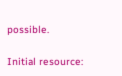possible.

Initial resource: